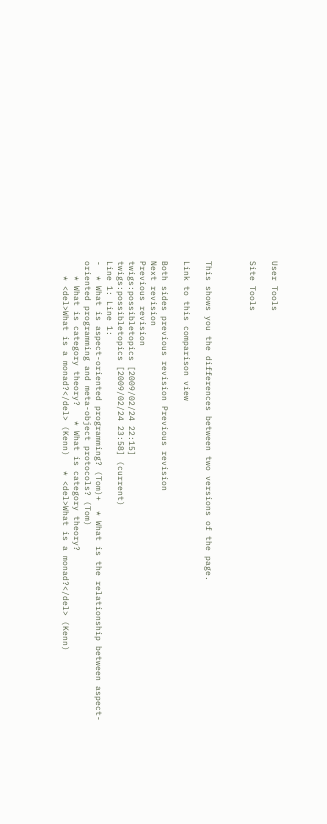User Tools

Site Tools



This shows you the differences between two versions of the page.

Link to this comparison view

Both sides previous revision Previous revision
Next revision
Previous revision
twigs:possibletopics [2009/02/24 22:15]
twigs:possibletopics [2009/02/24 23:58] (current)
Line 1: Line 1:
-  * What is aspect-oriented programming? (Tom)+  * What is the relationship between aspect-oriented programming and meta-object protocols? (Tom)
   * What is category theory?   * What is category theory?
   * <del>What is a monad?</del> (Kenn)   * <del>What is a monad?</del> (Kenn)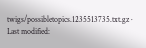twigs/possibletopics.1235513735.txt.gz · Last modified: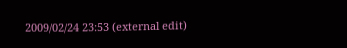2009/02/24 23:53 (external edit)